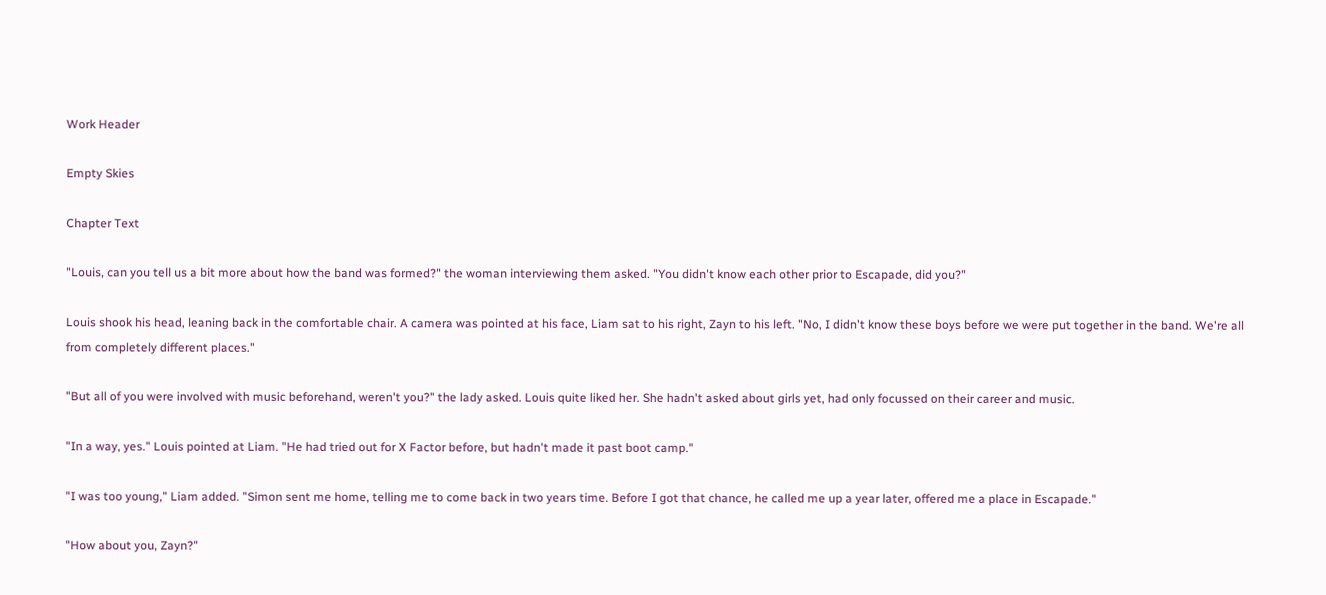Work Header

Empty Skies

Chapter Text

"Louis, can you tell us a bit more about how the band was formed?" the woman interviewing them asked. "You didn't know each other prior to Escapade, did you?"

Louis shook his head, leaning back in the comfortable chair. A camera was pointed at his face, Liam sat to his right, Zayn to his left. "No, I didn't know these boys before we were put together in the band. We're all from completely different places."

"But all of you were involved with music beforehand, weren't you?" the lady asked. Louis quite liked her. She hadn't asked about girls yet, had only focussed on their career and music.

"In a way, yes." Louis pointed at Liam. "He had tried out for X Factor before, but hadn't made it past boot camp."

"I was too young," Liam added. "Simon sent me home, telling me to come back in two years time. Before I got that chance, he called me up a year later, offered me a place in Escapade."

"How about you, Zayn?"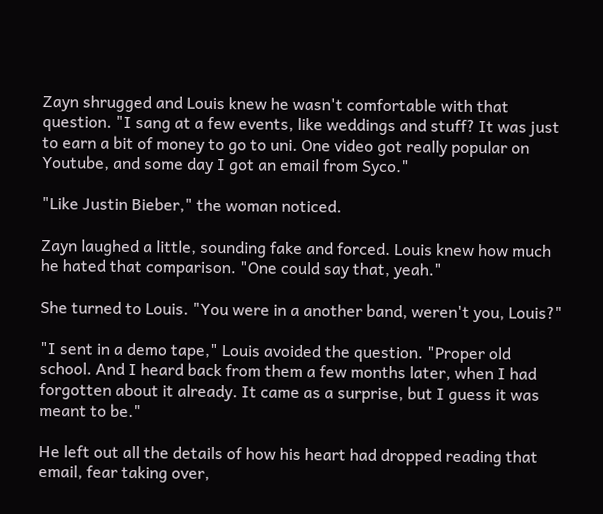Zayn shrugged and Louis knew he wasn't comfortable with that question. "I sang at a few events, like weddings and stuff? It was just to earn a bit of money to go to uni. One video got really popular on Youtube, and some day I got an email from Syco."

"Like Justin Bieber," the woman noticed.

Zayn laughed a little, sounding fake and forced. Louis knew how much he hated that comparison. "One could say that, yeah."

She turned to Louis. "You were in a another band, weren't you, Louis?"

"I sent in a demo tape," Louis avoided the question. "Proper old school. And I heard back from them a few months later, when I had forgotten about it already. It came as a surprise, but I guess it was meant to be."

He left out all the details of how his heart had dropped reading that email, fear taking over,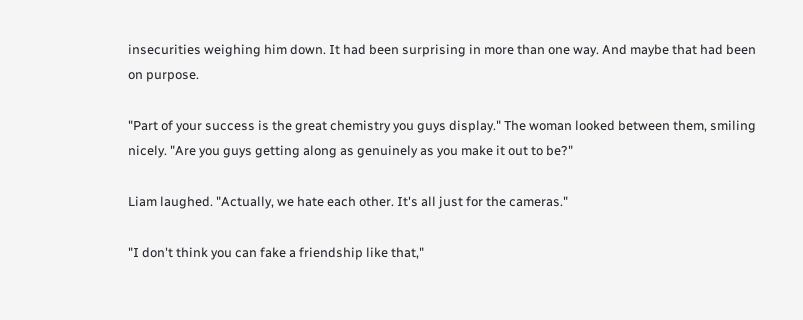insecurities weighing him down. It had been surprising in more than one way. And maybe that had been on purpose.

"Part of your success is the great chemistry you guys display." The woman looked between them, smiling nicely. "Are you guys getting along as genuinely as you make it out to be?"

Liam laughed. "Actually, we hate each other. It's all just for the cameras."

"I don't think you can fake a friendship like that,"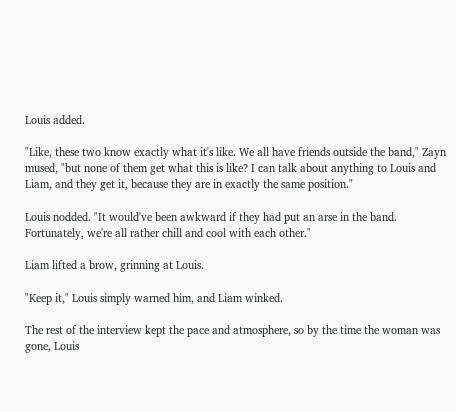Louis added.

"Like, these two know exactly what it's like. We all have friends outside the band," Zayn mused, "but none of them get what this is like? I can talk about anything to Louis and Liam, and they get it, because they are in exactly the same position."

Louis nodded. "It would've been awkward if they had put an arse in the band. Fortunately, we're all rather chill and cool with each other."

Liam lifted a brow, grinning at Louis.

"Keep it," Louis simply warned him, and Liam winked.

The rest of the interview kept the pace and atmosphere, so by the time the woman was gone, Louis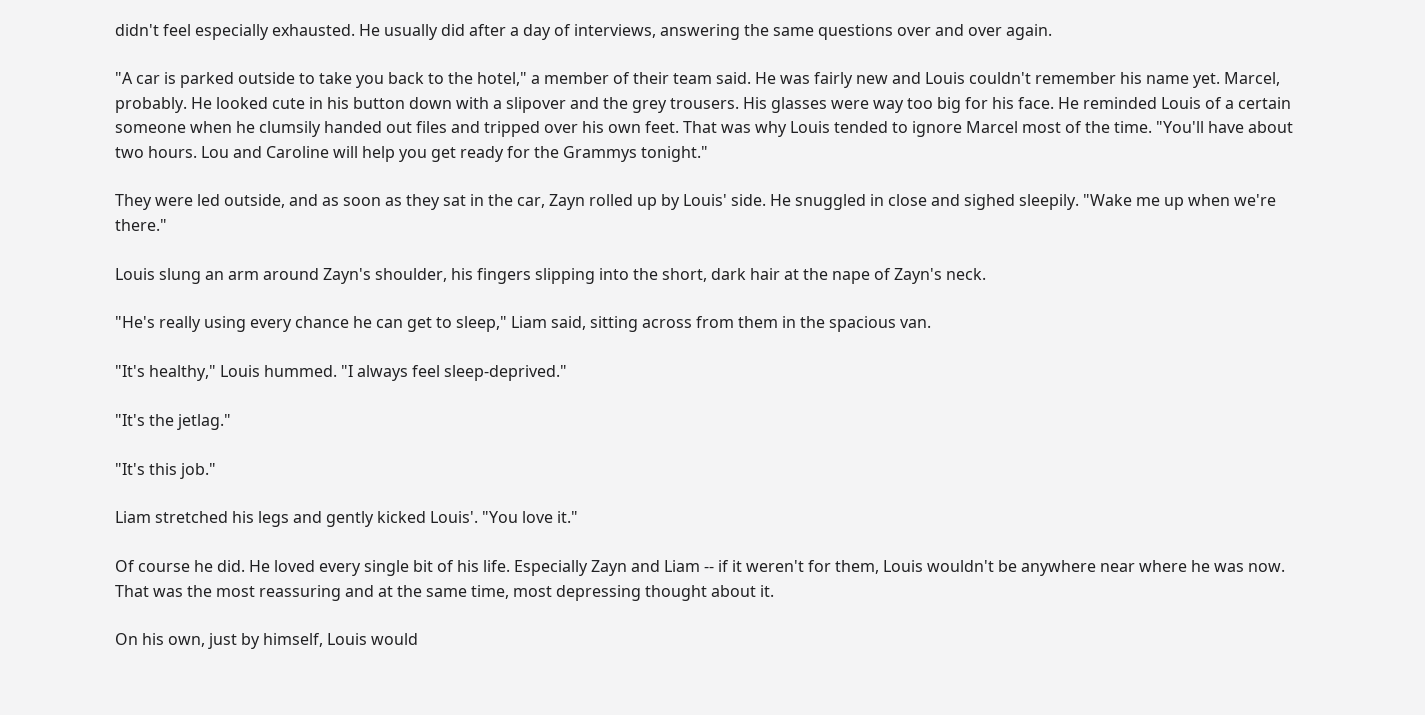didn't feel especially exhausted. He usually did after a day of interviews, answering the same questions over and over again.

"A car is parked outside to take you back to the hotel," a member of their team said. He was fairly new and Louis couldn't remember his name yet. Marcel, probably. He looked cute in his button down with a slipover and the grey trousers. His glasses were way too big for his face. He reminded Louis of a certain someone when he clumsily handed out files and tripped over his own feet. That was why Louis tended to ignore Marcel most of the time. "You'll have about two hours. Lou and Caroline will help you get ready for the Grammys tonight."

They were led outside, and as soon as they sat in the car, Zayn rolled up by Louis' side. He snuggled in close and sighed sleepily. "Wake me up when we're there."

Louis slung an arm around Zayn's shoulder, his fingers slipping into the short, dark hair at the nape of Zayn's neck.

"He's really using every chance he can get to sleep," Liam said, sitting across from them in the spacious van.

"It's healthy," Louis hummed. "I always feel sleep-deprived."

"It's the jetlag."

"It's this job."

Liam stretched his legs and gently kicked Louis'. "You love it."

Of course he did. He loved every single bit of his life. Especially Zayn and Liam -- if it weren't for them, Louis wouldn't be anywhere near where he was now. That was the most reassuring and at the same time, most depressing thought about it.

On his own, just by himself, Louis would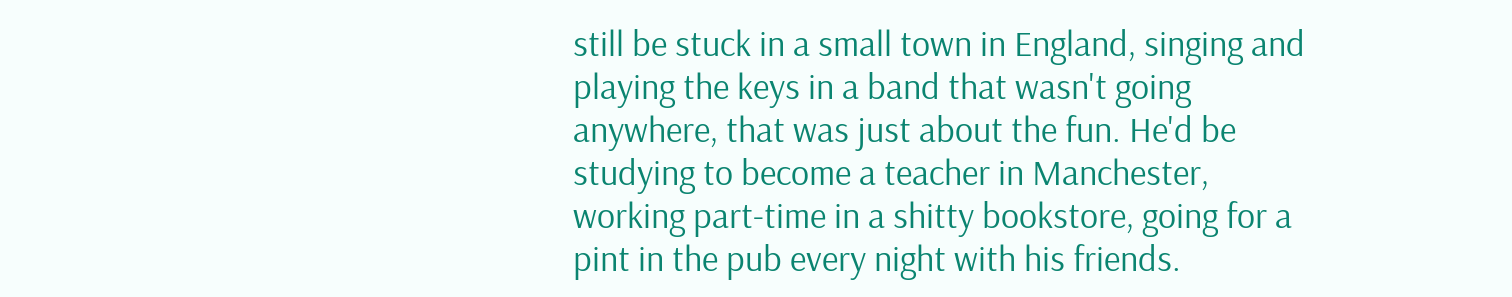still be stuck in a small town in England, singing and playing the keys in a band that wasn't going anywhere, that was just about the fun. He'd be studying to become a teacher in Manchester, working part-time in a shitty bookstore, going for a pint in the pub every night with his friends.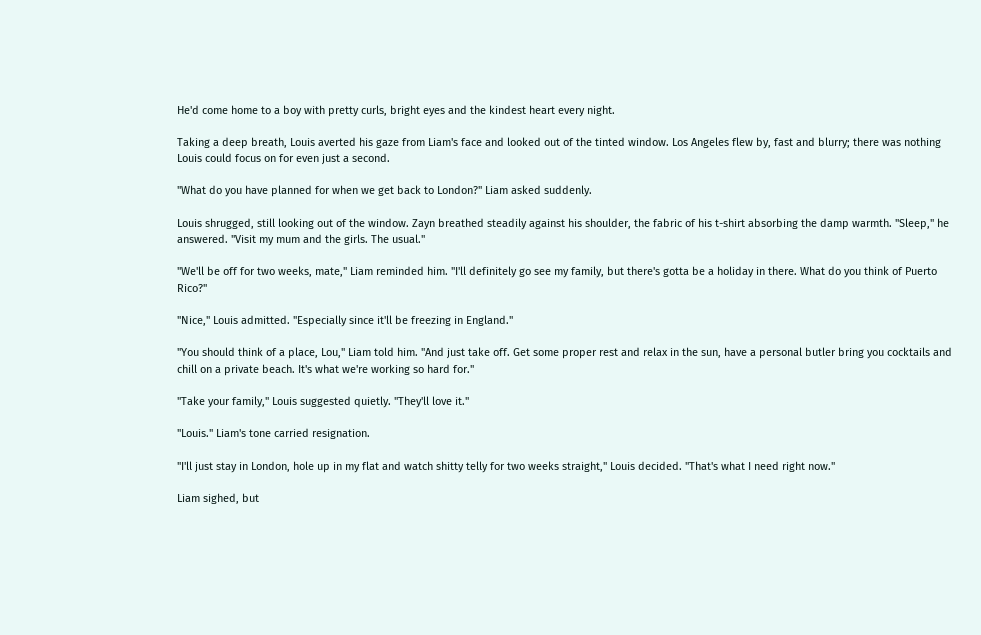He'd come home to a boy with pretty curls, bright eyes and the kindest heart every night.

Taking a deep breath, Louis averted his gaze from Liam's face and looked out of the tinted window. Los Angeles flew by, fast and blurry; there was nothing Louis could focus on for even just a second.

"What do you have planned for when we get back to London?" Liam asked suddenly.

Louis shrugged, still looking out of the window. Zayn breathed steadily against his shoulder, the fabric of his t-shirt absorbing the damp warmth. "Sleep," he answered. "Visit my mum and the girls. The usual."

"We'll be off for two weeks, mate," Liam reminded him. "I'll definitely go see my family, but there's gotta be a holiday in there. What do you think of Puerto Rico?"

"Nice," Louis admitted. "Especially since it'll be freezing in England."

"You should think of a place, Lou," Liam told him. "And just take off. Get some proper rest and relax in the sun, have a personal butler bring you cocktails and chill on a private beach. It's what we're working so hard for."

"Take your family," Louis suggested quietly. "They'll love it."

"Louis." Liam's tone carried resignation.

"I'll just stay in London, hole up in my flat and watch shitty telly for two weeks straight," Louis decided. "That's what I need right now."

Liam sighed, but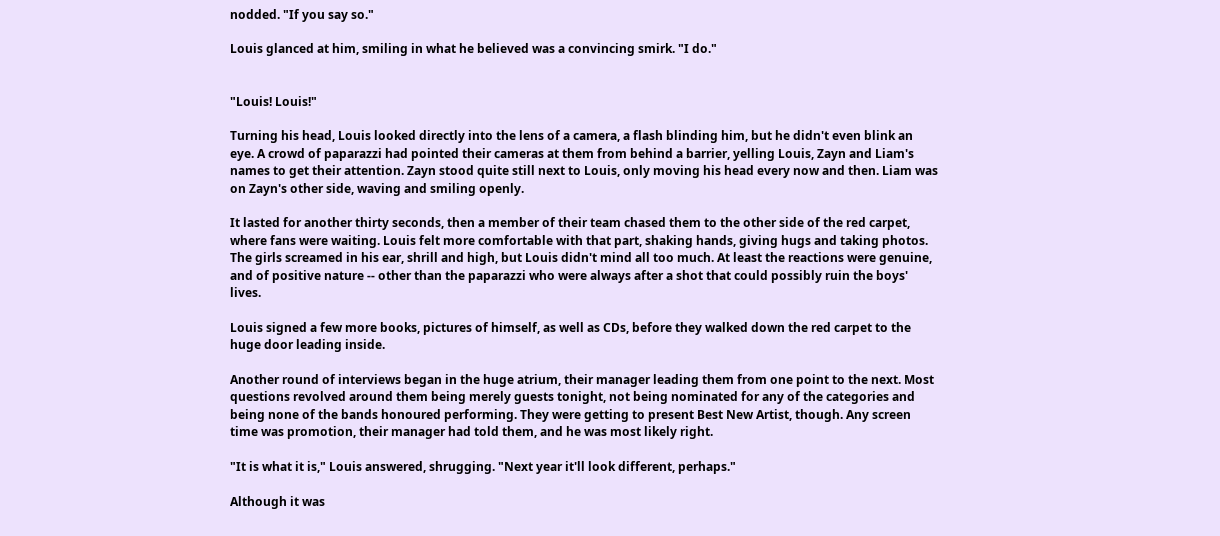nodded. "If you say so."

Louis glanced at him, smiling in what he believed was a convincing smirk. "I do."


"Louis! Louis!"

Turning his head, Louis looked directly into the lens of a camera, a flash blinding him, but he didn't even blink an eye. A crowd of paparazzi had pointed their cameras at them from behind a barrier, yelling Louis, Zayn and Liam's names to get their attention. Zayn stood quite still next to Louis, only moving his head every now and then. Liam was on Zayn's other side, waving and smiling openly.

It lasted for another thirty seconds, then a member of their team chased them to the other side of the red carpet, where fans were waiting. Louis felt more comfortable with that part, shaking hands, giving hugs and taking photos. The girls screamed in his ear, shrill and high, but Louis didn't mind all too much. At least the reactions were genuine, and of positive nature -- other than the paparazzi who were always after a shot that could possibly ruin the boys' lives.

Louis signed a few more books, pictures of himself, as well as CDs, before they walked down the red carpet to the huge door leading inside.

Another round of interviews began in the huge atrium, their manager leading them from one point to the next. Most questions revolved around them being merely guests tonight, not being nominated for any of the categories and being none of the bands honoured performing. They were getting to present Best New Artist, though. Any screen time was promotion, their manager had told them, and he was most likely right.

"It is what it is," Louis answered, shrugging. "Next year it'll look different, perhaps."

Although it was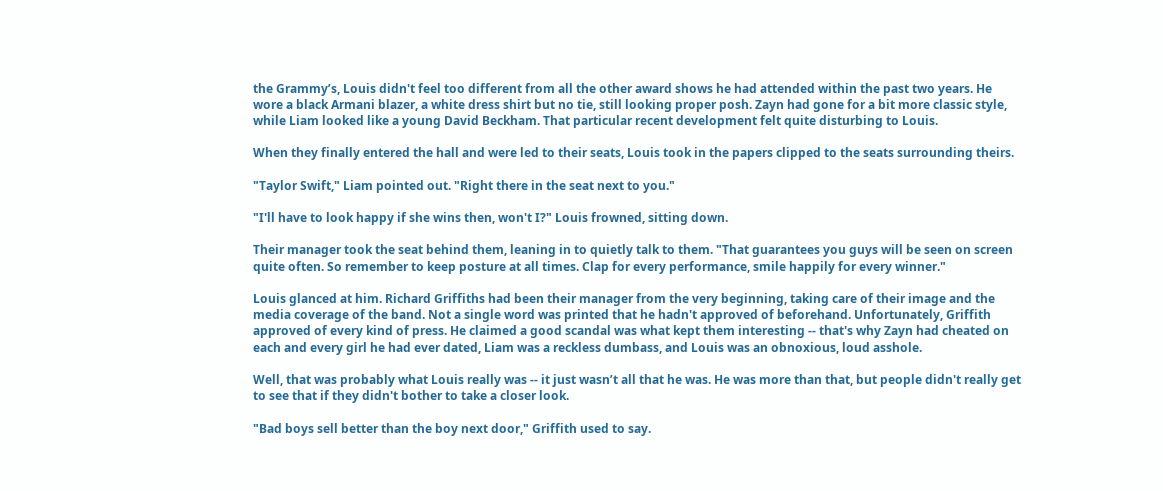the Grammy’s, Louis didn't feel too different from all the other award shows he had attended within the past two years. He wore a black Armani blazer, a white dress shirt but no tie, still looking proper posh. Zayn had gone for a bit more classic style, while Liam looked like a young David Beckham. That particular recent development felt quite disturbing to Louis.

When they finally entered the hall and were led to their seats, Louis took in the papers clipped to the seats surrounding theirs.

"Taylor Swift," Liam pointed out. "Right there in the seat next to you."

"I'll have to look happy if she wins then, won't I?" Louis frowned, sitting down.

Their manager took the seat behind them, leaning in to quietly talk to them. "That guarantees you guys will be seen on screen quite often. So remember to keep posture at all times. Clap for every performance, smile happily for every winner."

Louis glanced at him. Richard Griffiths had been their manager from the very beginning, taking care of their image and the media coverage of the band. Not a single word was printed that he hadn't approved of beforehand. Unfortunately, Griffith approved of every kind of press. He claimed a good scandal was what kept them interesting -- that's why Zayn had cheated on each and every girl he had ever dated, Liam was a reckless dumbass, and Louis was an obnoxious, loud asshole.

Well, that was probably what Louis really was -- it just wasn’t all that he was. He was more than that, but people didn't really get to see that if they didn't bother to take a closer look.

"Bad boys sell better than the boy next door," Griffith used to say.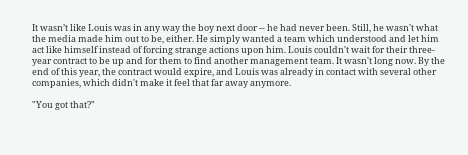It wasn’t like Louis was in any way the boy next door -- he had never been. Still, he wasn't what the media made him out to be, either. He simply wanted a team which understood and let him act like himself instead of forcing strange actions upon him. Louis couldn't wait for their three-year contract to be up and for them to find another management team. It wasn't long now. By the end of this year, the contract would expire, and Louis was already in contact with several other companies, which didn't make it feel that far away anymore.

"You got that?"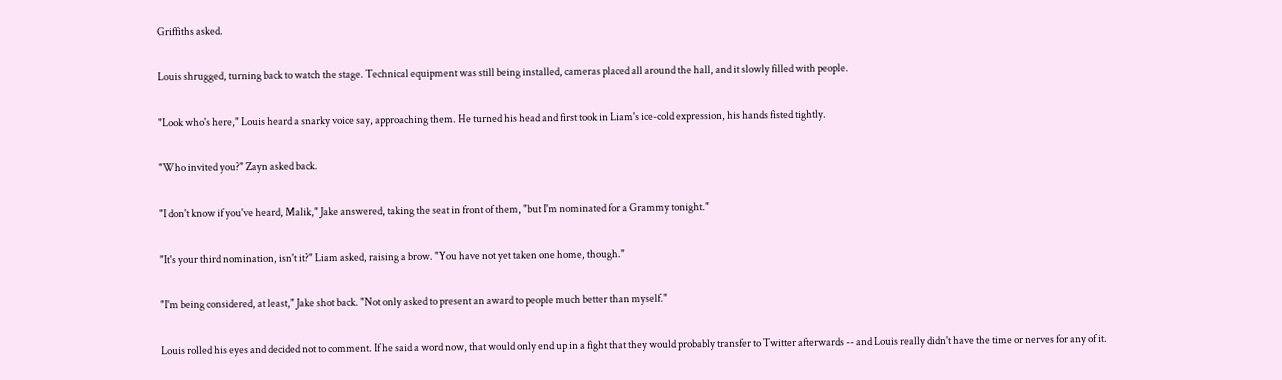Griffiths asked.

Louis shrugged, turning back to watch the stage. Technical equipment was still being installed, cameras placed all around the hall, and it slowly filled with people.

"Look who's here," Louis heard a snarky voice say, approaching them. He turned his head and first took in Liam's ice-cold expression, his hands fisted tightly.

"Who invited you?" Zayn asked back.

"I don't know if you've heard, Malik," Jake answered, taking the seat in front of them, "but I'm nominated for a Grammy tonight."

"It's your third nomination, isn't it?" Liam asked, raising a brow. "You have not yet taken one home, though."

"I'm being considered, at least," Jake shot back. "Not only asked to present an award to people much better than myself."

Louis rolled his eyes and decided not to comment. If he said a word now, that would only end up in a fight that they would probably transfer to Twitter afterwards -- and Louis really didn't have the time or nerves for any of it.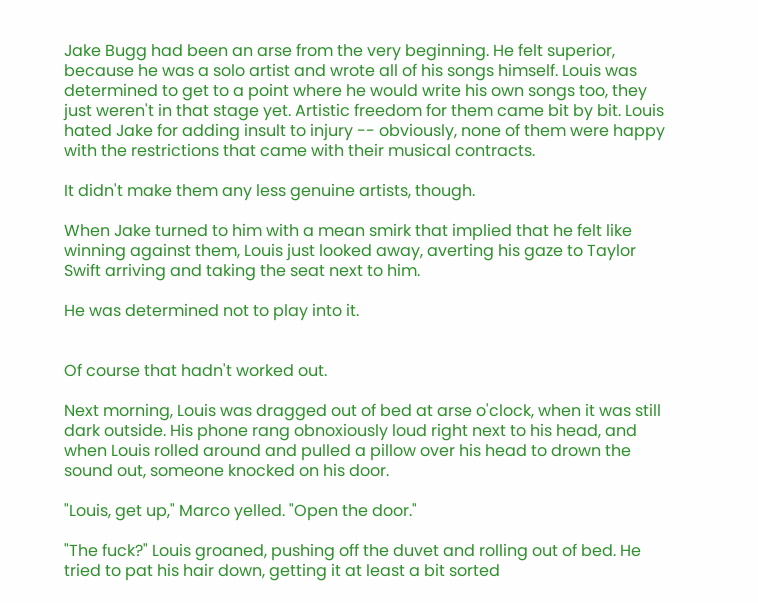Jake Bugg had been an arse from the very beginning. He felt superior, because he was a solo artist and wrote all of his songs himself. Louis was determined to get to a point where he would write his own songs too, they just weren't in that stage yet. Artistic freedom for them came bit by bit. Louis hated Jake for adding insult to injury -- obviously, none of them were happy with the restrictions that came with their musical contracts.

It didn't make them any less genuine artists, though.

When Jake turned to him with a mean smirk that implied that he felt like winning against them, Louis just looked away, averting his gaze to Taylor Swift arriving and taking the seat next to him.

He was determined not to play into it.


Of course that hadn't worked out.

Next morning, Louis was dragged out of bed at arse o'clock, when it was still dark outside. His phone rang obnoxiously loud right next to his head, and when Louis rolled around and pulled a pillow over his head to drown the sound out, someone knocked on his door.

"Louis, get up," Marco yelled. "Open the door."

"The fuck?" Louis groaned, pushing off the duvet and rolling out of bed. He tried to pat his hair down, getting it at least a bit sorted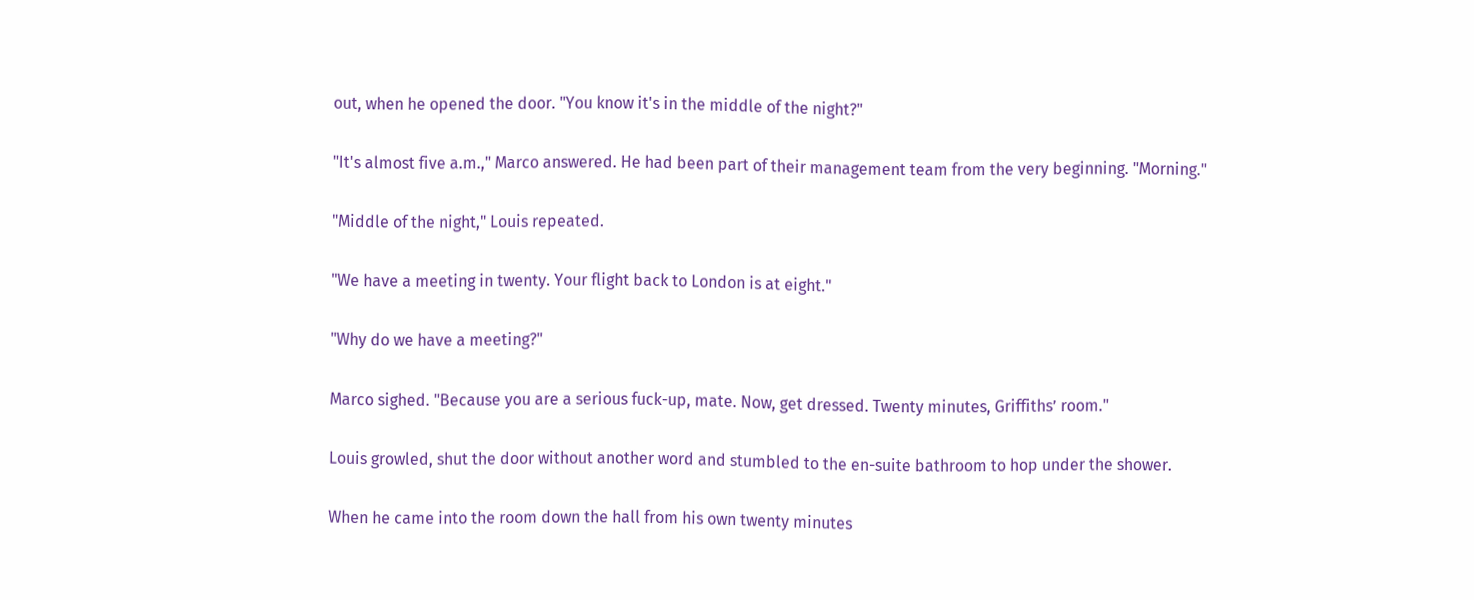out, when he opened the door. "You know it's in the middle of the night?"

"It's almost five a.m.," Marco answered. He had been part of their management team from the very beginning. "Morning."

"Middle of the night," Louis repeated.

"We have a meeting in twenty. Your flight back to London is at eight."

"Why do we have a meeting?"

Marco sighed. "Because you are a serious fuck-up, mate. Now, get dressed. Twenty minutes, Griffiths’ room."

Louis growled, shut the door without another word and stumbled to the en-suite bathroom to hop under the shower.

When he came into the room down the hall from his own twenty minutes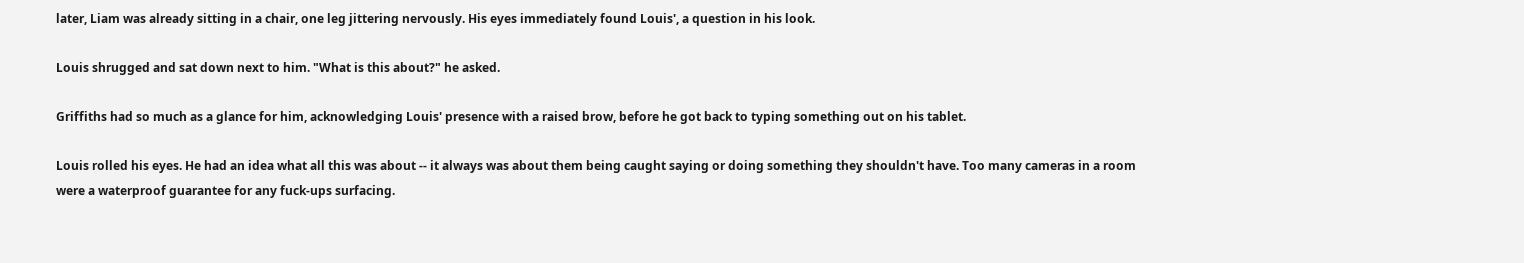later, Liam was already sitting in a chair, one leg jittering nervously. His eyes immediately found Louis', a question in his look.

Louis shrugged and sat down next to him. "What is this about?" he asked.

Griffiths had so much as a glance for him, acknowledging Louis' presence with a raised brow, before he got back to typing something out on his tablet.

Louis rolled his eyes. He had an idea what all this was about -- it always was about them being caught saying or doing something they shouldn't have. Too many cameras in a room were a waterproof guarantee for any fuck-ups surfacing.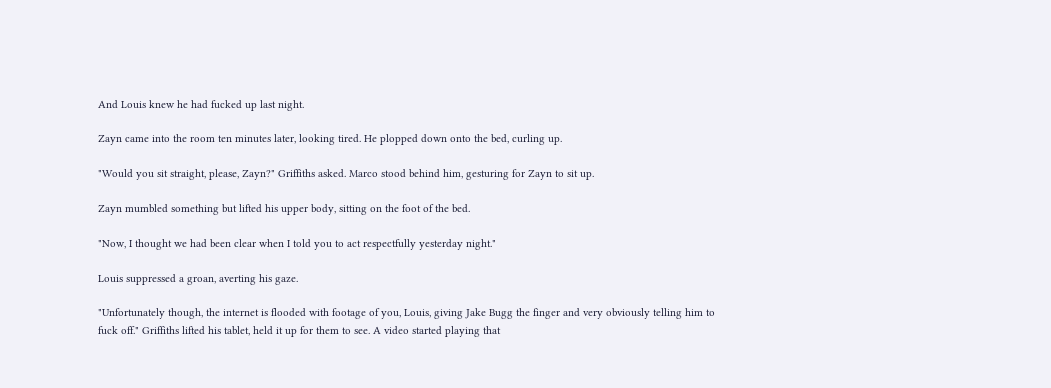And Louis knew he had fucked up last night.

Zayn came into the room ten minutes later, looking tired. He plopped down onto the bed, curling up.

"Would you sit straight, please, Zayn?" Griffiths asked. Marco stood behind him, gesturing for Zayn to sit up.

Zayn mumbled something but lifted his upper body, sitting on the foot of the bed.

"Now, I thought we had been clear when I told you to act respectfully yesterday night."

Louis suppressed a groan, averting his gaze.

"Unfortunately though, the internet is flooded with footage of you, Louis, giving Jake Bugg the finger and very obviously telling him to fuck off." Griffiths lifted his tablet, held it up for them to see. A video started playing that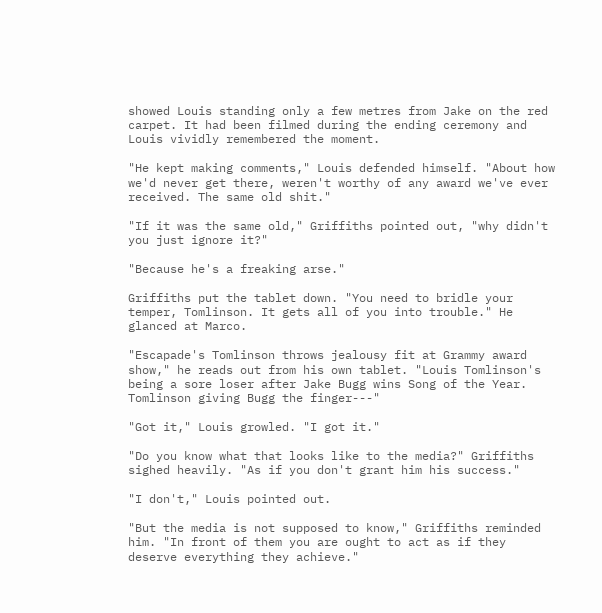showed Louis standing only a few metres from Jake on the red carpet. It had been filmed during the ending ceremony and Louis vividly remembered the moment.

"He kept making comments," Louis defended himself. "About how we'd never get there, weren't worthy of any award we've ever received. The same old shit."

"If it was the same old," Griffiths pointed out, "why didn't you just ignore it?"

"Because he's a freaking arse."

Griffiths put the tablet down. "You need to bridle your temper, Tomlinson. It gets all of you into trouble." He glanced at Marco.

"Escapade's Tomlinson throws jealousy fit at Grammy award show," he reads out from his own tablet. "Louis Tomlinson's being a sore loser after Jake Bugg wins Song of the Year. Tomlinson giving Bugg the finger---"

"Got it," Louis growled. "I got it."

"Do you know what that looks like to the media?" Griffiths sighed heavily. "As if you don't grant him his success."

"I don't," Louis pointed out.

"But the media is not supposed to know," Griffiths reminded him. "In front of them you are ought to act as if they deserve everything they achieve."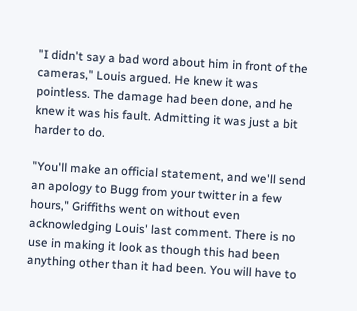"I didn't say a bad word about him in front of the cameras," Louis argued. He knew it was pointless. The damage had been done, and he knew it was his fault. Admitting it was just a bit harder to do.

"You'll make an official statement, and we'll send an apology to Bugg from your twitter in a few hours," Griffiths went on without even acknowledging Louis' last comment. There is no use in making it look as though this had been anything other than it had been. You will have to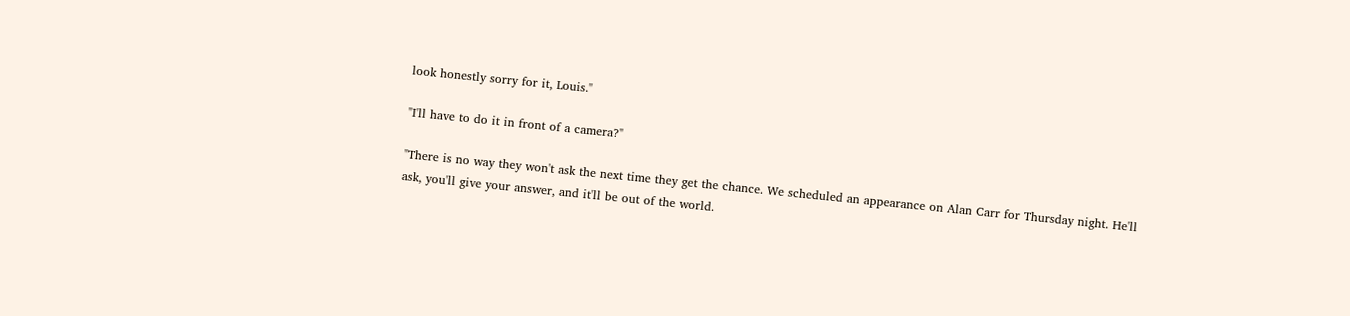look honestly sorry for it, Louis."

"I'll have to do it in front of a camera?"

"There is no way they won't ask the next time they get the chance. We scheduled an appearance on Alan Carr for Thursday night. He'll ask, you'll give your answer, and it'll be out of the world.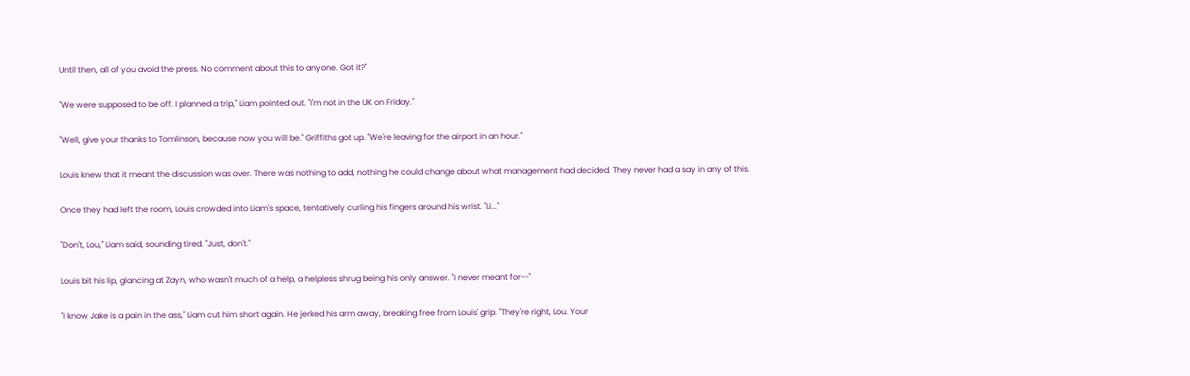Until then, all of you avoid the press. No comment about this to anyone. Got it?"

"We were supposed to be off. I planned a trip," Liam pointed out. "I'm not in the UK on Friday."

"Well, give your thanks to Tomlinson, because now you will be." Griffiths got up. "We're leaving for the airport in an hour."

Louis knew that it meant the discussion was over. There was nothing to add, nothing he could change about what management had decided. They never had a say in any of this.

Once they had left the room, Louis crowded into Liam's space, tentatively curling his fingers around his wrist. "Li..."

"Don't, Lou," Liam said, sounding tired. "Just, don't."

Louis bit his lip, glancing at Zayn, who wasn't much of a help, a helpless shrug being his only answer. "I never meant for--"

"I know Jake is a pain in the ass," Liam cut him short again. He jerked his arm away, breaking free from Louis' grip. "They're right, Lou. Your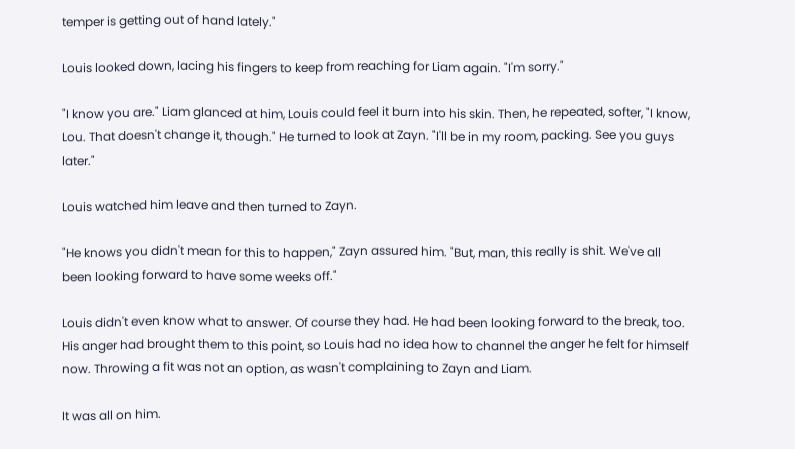temper is getting out of hand lately."

Louis looked down, lacing his fingers to keep from reaching for Liam again. "I'm sorry."

"I know you are." Liam glanced at him, Louis could feel it burn into his skin. Then, he repeated, softer, "I know, Lou. That doesn't change it, though." He turned to look at Zayn. "I'll be in my room, packing. See you guys later."

Louis watched him leave and then turned to Zayn.

"He knows you didn't mean for this to happen," Zayn assured him. "But, man, this really is shit. We've all been looking forward to have some weeks off."

Louis didn't even know what to answer. Of course they had. He had been looking forward to the break, too. His anger had brought them to this point, so Louis had no idea how to channel the anger he felt for himself now. Throwing a fit was not an option, as wasn't complaining to Zayn and Liam.

It was all on him.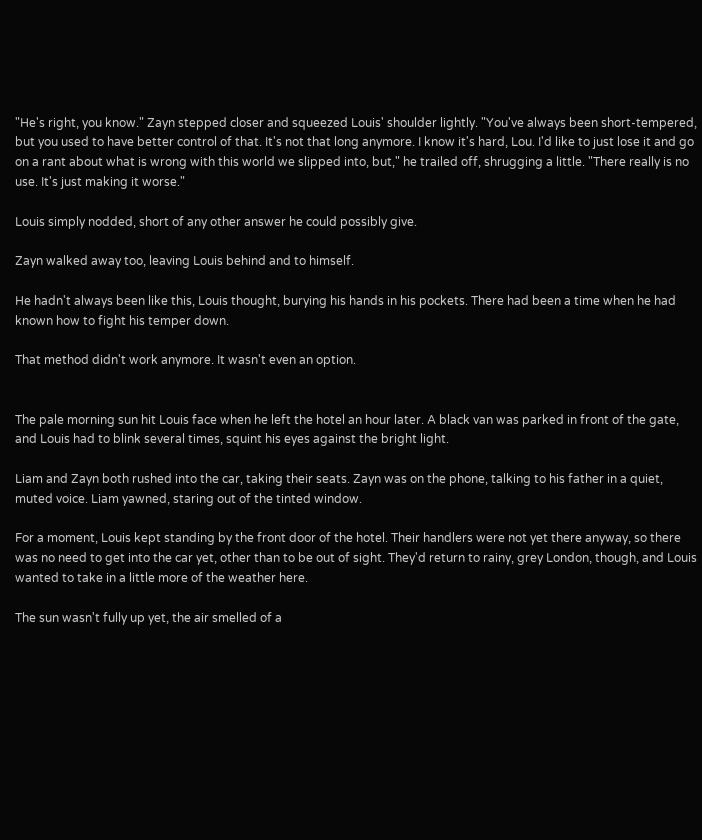"He's right, you know." Zayn stepped closer and squeezed Louis' shoulder lightly. "You've always been short-tempered, but you used to have better control of that. It's not that long anymore. I know it's hard, Lou. I'd like to just lose it and go on a rant about what is wrong with this world we slipped into, but," he trailed off, shrugging a little. "There really is no use. It's just making it worse."

Louis simply nodded, short of any other answer he could possibly give.

Zayn walked away too, leaving Louis behind and to himself.

He hadn't always been like this, Louis thought, burying his hands in his pockets. There had been a time when he had known how to fight his temper down.

That method didn't work anymore. It wasn't even an option.


The pale morning sun hit Louis face when he left the hotel an hour later. A black van was parked in front of the gate, and Louis had to blink several times, squint his eyes against the bright light.

Liam and Zayn both rushed into the car, taking their seats. Zayn was on the phone, talking to his father in a quiet, muted voice. Liam yawned, staring out of the tinted window.

For a moment, Louis kept standing by the front door of the hotel. Their handlers were not yet there anyway, so there was no need to get into the car yet, other than to be out of sight. They'd return to rainy, grey London, though, and Louis wanted to take in a little more of the weather here.

The sun wasn't fully up yet, the air smelled of a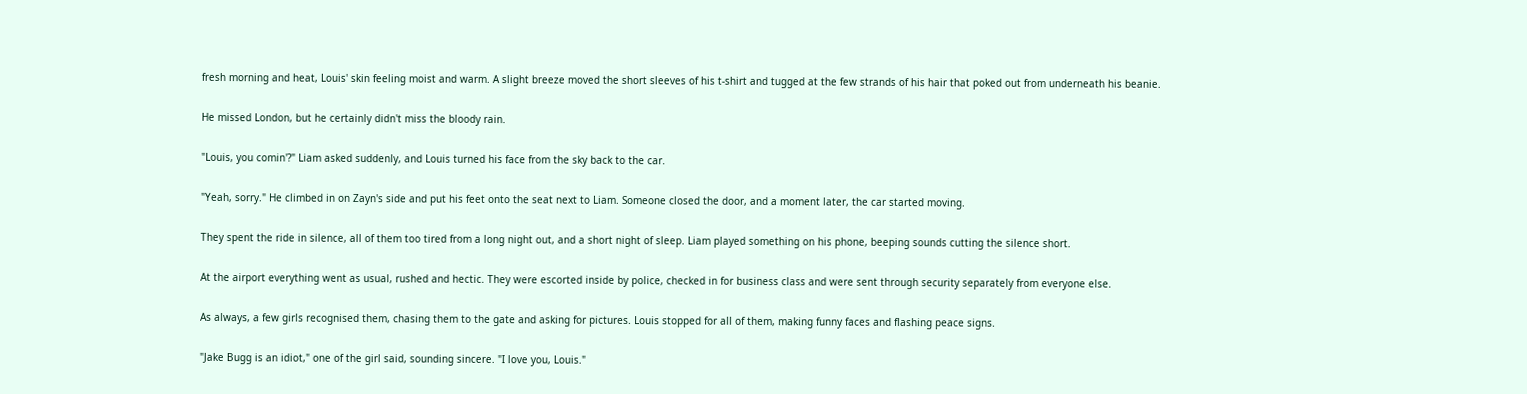fresh morning and heat, Louis' skin feeling moist and warm. A slight breeze moved the short sleeves of his t-shirt and tugged at the few strands of his hair that poked out from underneath his beanie.

He missed London, but he certainly didn't miss the bloody rain.

"Louis, you comin'?" Liam asked suddenly, and Louis turned his face from the sky back to the car.

"Yeah, sorry." He climbed in on Zayn's side and put his feet onto the seat next to Liam. Someone closed the door, and a moment later, the car started moving.

They spent the ride in silence, all of them too tired from a long night out, and a short night of sleep. Liam played something on his phone, beeping sounds cutting the silence short.

At the airport everything went as usual, rushed and hectic. They were escorted inside by police, checked in for business class and were sent through security separately from everyone else.

As always, a few girls recognised them, chasing them to the gate and asking for pictures. Louis stopped for all of them, making funny faces and flashing peace signs.

"Jake Bugg is an idiot," one of the girl said, sounding sincere. "I love you, Louis."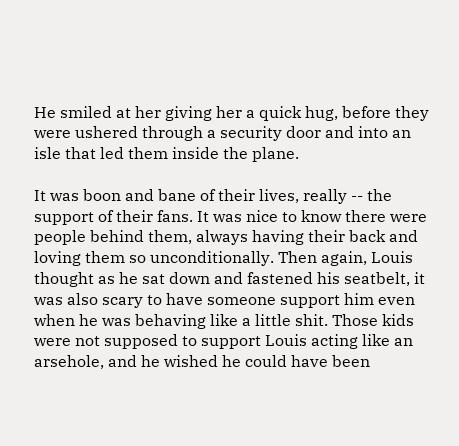He smiled at her giving her a quick hug, before they were ushered through a security door and into an isle that led them inside the plane.

It was boon and bane of their lives, really -- the support of their fans. It was nice to know there were people behind them, always having their back and loving them so unconditionally. Then again, Louis thought as he sat down and fastened his seatbelt, it was also scary to have someone support him even when he was behaving like a little shit. Those kids were not supposed to support Louis acting like an arsehole, and he wished he could have been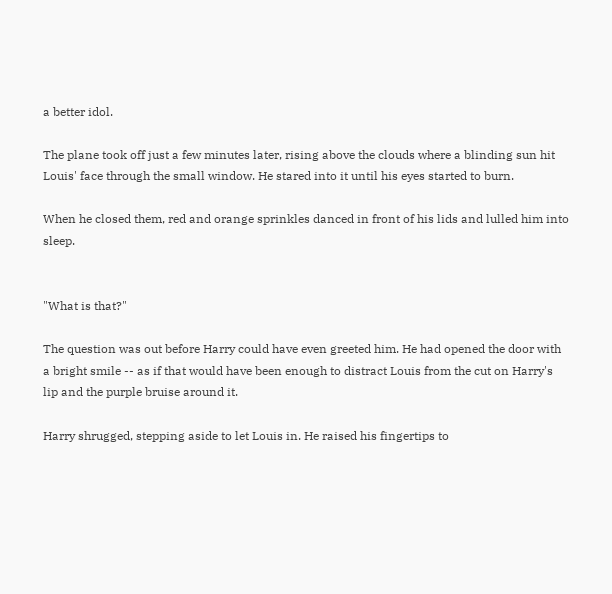a better idol.

The plane took off just a few minutes later, rising above the clouds where a blinding sun hit Louis' face through the small window. He stared into it until his eyes started to burn.

When he closed them, red and orange sprinkles danced in front of his lids and lulled him into sleep.


"What is that?"

The question was out before Harry could have even greeted him. He had opened the door with a bright smile -- as if that would have been enough to distract Louis from the cut on Harry's lip and the purple bruise around it.

Harry shrugged, stepping aside to let Louis in. He raised his fingertips to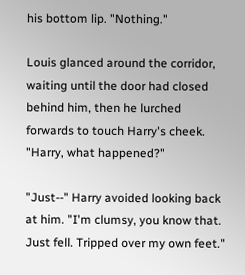his bottom lip. "Nothing."

Louis glanced around the corridor, waiting until the door had closed behind him, then he lurched forwards to touch Harry's cheek. "Harry, what happened?"

"Just--" Harry avoided looking back at him. "I'm clumsy, you know that. Just fell. Tripped over my own feet."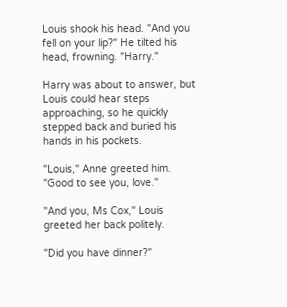Louis shook his head. "And you fell on your lip?" He tilted his head, frowning. "Harry."

Harry was about to answer, but Louis could hear steps approaching, so he quickly stepped back and buried his hands in his pockets.

"Louis," Anne greeted him. "Good to see you, love."

"And you, Ms Cox," Louis greeted her back politely.

"Did you have dinner?"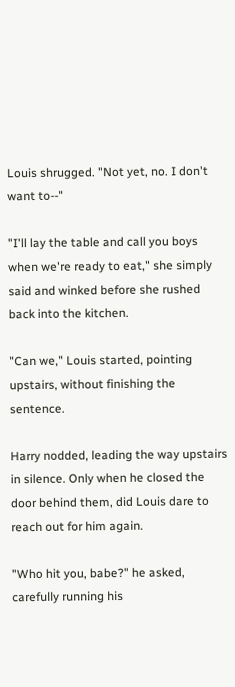Louis shrugged. "Not yet, no. I don't want to--"

"I'll lay the table and call you boys when we're ready to eat," she simply said and winked before she rushed back into the kitchen.

"Can we," Louis started, pointing upstairs, without finishing the sentence.

Harry nodded, leading the way upstairs in silence. Only when he closed the door behind them, did Louis dare to reach out for him again.

"Who hit you, babe?" he asked, carefully running his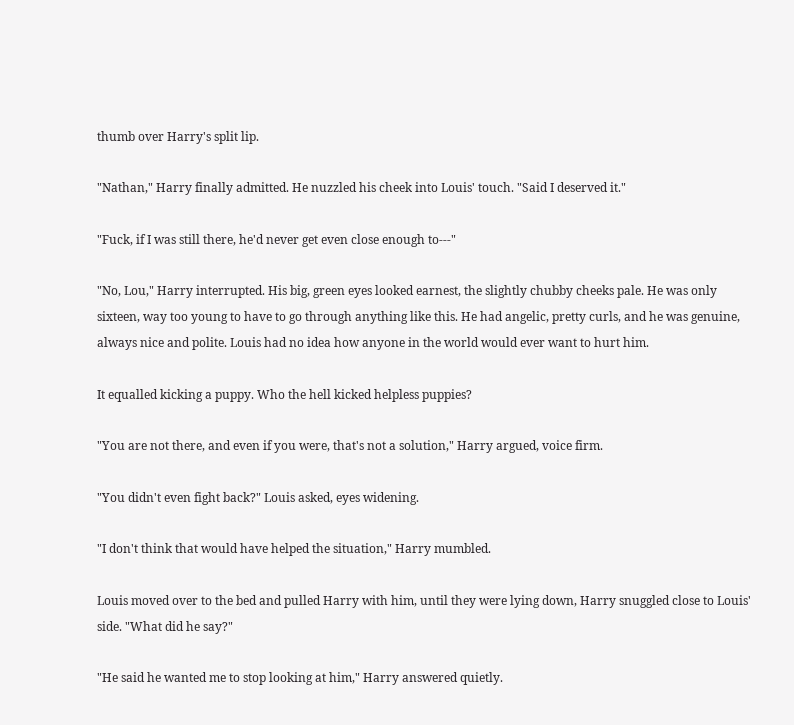thumb over Harry's split lip.

"Nathan," Harry finally admitted. He nuzzled his cheek into Louis' touch. "Said I deserved it."

"Fuck, if I was still there, he'd never get even close enough to---"

"No, Lou," Harry interrupted. His big, green eyes looked earnest, the slightly chubby cheeks pale. He was only sixteen, way too young to have to go through anything like this. He had angelic, pretty curls, and he was genuine, always nice and polite. Louis had no idea how anyone in the world would ever want to hurt him.

It equalled kicking a puppy. Who the hell kicked helpless puppies?

"You are not there, and even if you were, that's not a solution," Harry argued, voice firm.

"You didn't even fight back?" Louis asked, eyes widening.

"I don't think that would have helped the situation," Harry mumbled.

Louis moved over to the bed and pulled Harry with him, until they were lying down, Harry snuggled close to Louis' side. "What did he say?"

"He said he wanted me to stop looking at him," Harry answered quietly.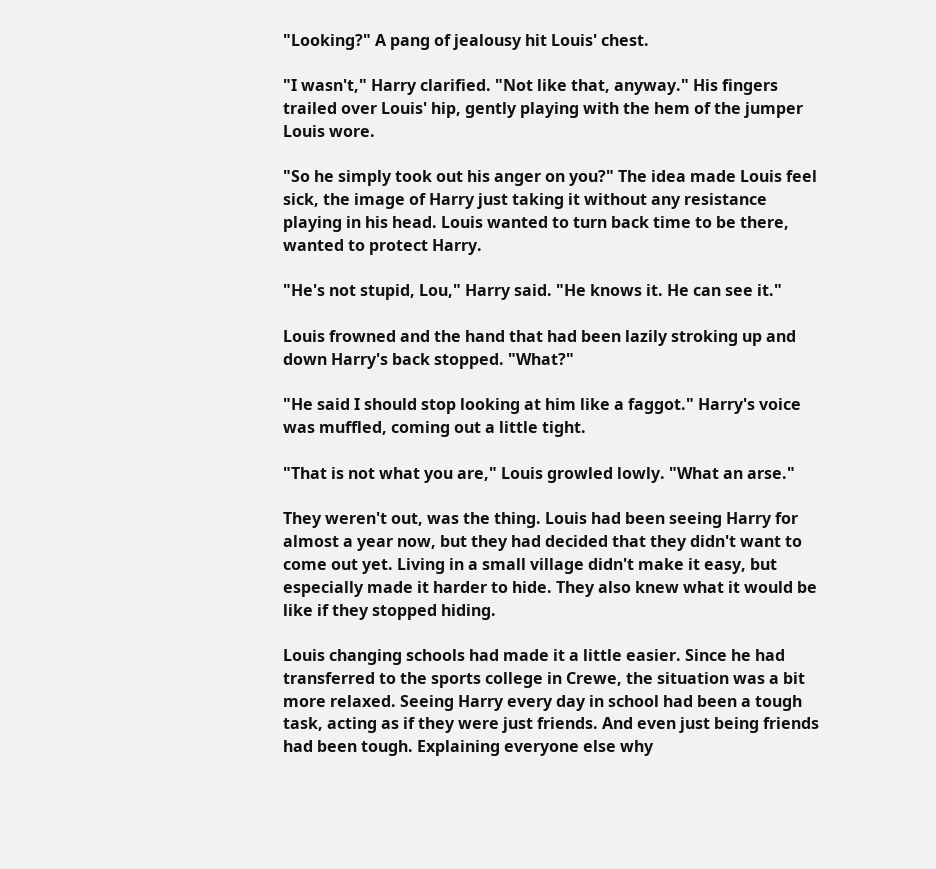"Looking?" A pang of jealousy hit Louis' chest.

"I wasn't," Harry clarified. "Not like that, anyway." His fingers trailed over Louis' hip, gently playing with the hem of the jumper Louis wore.

"So he simply took out his anger on you?" The idea made Louis feel sick, the image of Harry just taking it without any resistance playing in his head. Louis wanted to turn back time to be there, wanted to protect Harry.

"He's not stupid, Lou," Harry said. "He knows it. He can see it."

Louis frowned and the hand that had been lazily stroking up and down Harry's back stopped. "What?"

"He said I should stop looking at him like a faggot." Harry's voice was muffled, coming out a little tight.

"That is not what you are," Louis growled lowly. "What an arse."

They weren't out, was the thing. Louis had been seeing Harry for almost a year now, but they had decided that they didn't want to come out yet. Living in a small village didn't make it easy, but especially made it harder to hide. They also knew what it would be like if they stopped hiding.

Louis changing schools had made it a little easier. Since he had transferred to the sports college in Crewe, the situation was a bit more relaxed. Seeing Harry every day in school had been a tough task, acting as if they were just friends. And even just being friends had been tough. Explaining everyone else why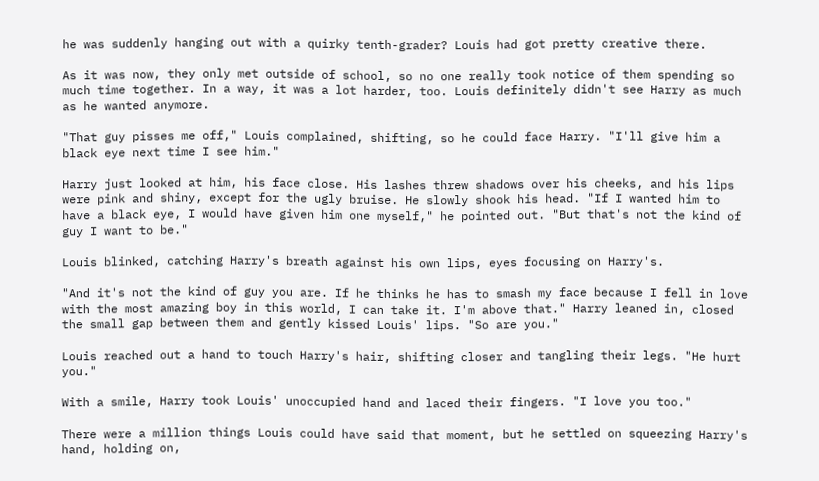he was suddenly hanging out with a quirky tenth-grader? Louis had got pretty creative there.

As it was now, they only met outside of school, so no one really took notice of them spending so much time together. In a way, it was a lot harder, too. Louis definitely didn't see Harry as much as he wanted anymore.

"That guy pisses me off," Louis complained, shifting, so he could face Harry. "I'll give him a black eye next time I see him."

Harry just looked at him, his face close. His lashes threw shadows over his cheeks, and his lips were pink and shiny, except for the ugly bruise. He slowly shook his head. "If I wanted him to have a black eye, I would have given him one myself," he pointed out. "But that's not the kind of guy I want to be."

Louis blinked, catching Harry's breath against his own lips, eyes focusing on Harry's.

"And it's not the kind of guy you are. If he thinks he has to smash my face because I fell in love with the most amazing boy in this world, I can take it. I'm above that." Harry leaned in, closed the small gap between them and gently kissed Louis' lips. "So are you."

Louis reached out a hand to touch Harry's hair, shifting closer and tangling their legs. "He hurt you."

With a smile, Harry took Louis' unoccupied hand and laced their fingers. "I love you too."

There were a million things Louis could have said that moment, but he settled on squeezing Harry's hand, holding on,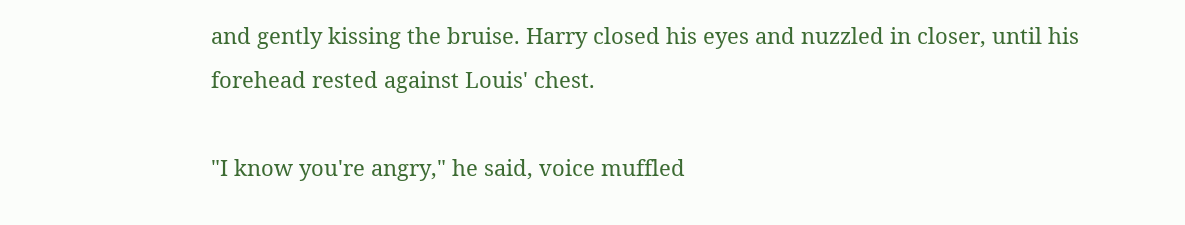and gently kissing the bruise. Harry closed his eyes and nuzzled in closer, until his forehead rested against Louis' chest.

"I know you're angry," he said, voice muffled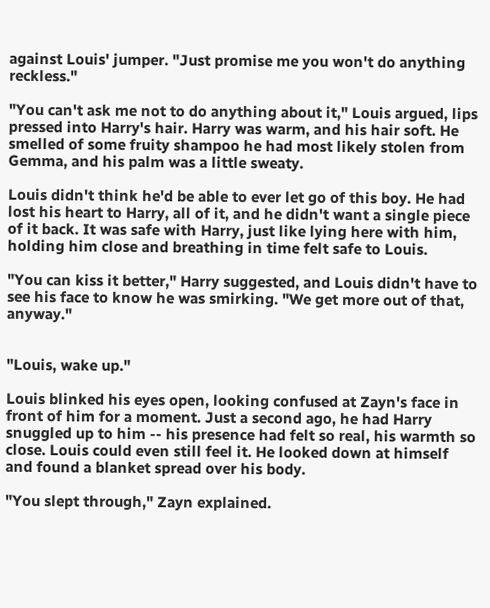against Louis' jumper. "Just promise me you won't do anything reckless."

"You can't ask me not to do anything about it," Louis argued, lips pressed into Harry's hair. Harry was warm, and his hair soft. He smelled of some fruity shampoo he had most likely stolen from Gemma, and his palm was a little sweaty.

Louis didn't think he'd be able to ever let go of this boy. He had lost his heart to Harry, all of it, and he didn't want a single piece of it back. It was safe with Harry, just like lying here with him, holding him close and breathing in time felt safe to Louis.

"You can kiss it better," Harry suggested, and Louis didn't have to see his face to know he was smirking. "We get more out of that, anyway."


"Louis, wake up."

Louis blinked his eyes open, looking confused at Zayn's face in front of him for a moment. Just a second ago, he had Harry snuggled up to him -- his presence had felt so real, his warmth so close. Louis could even still feel it. He looked down at himself and found a blanket spread over his body.

"You slept through," Zayn explained.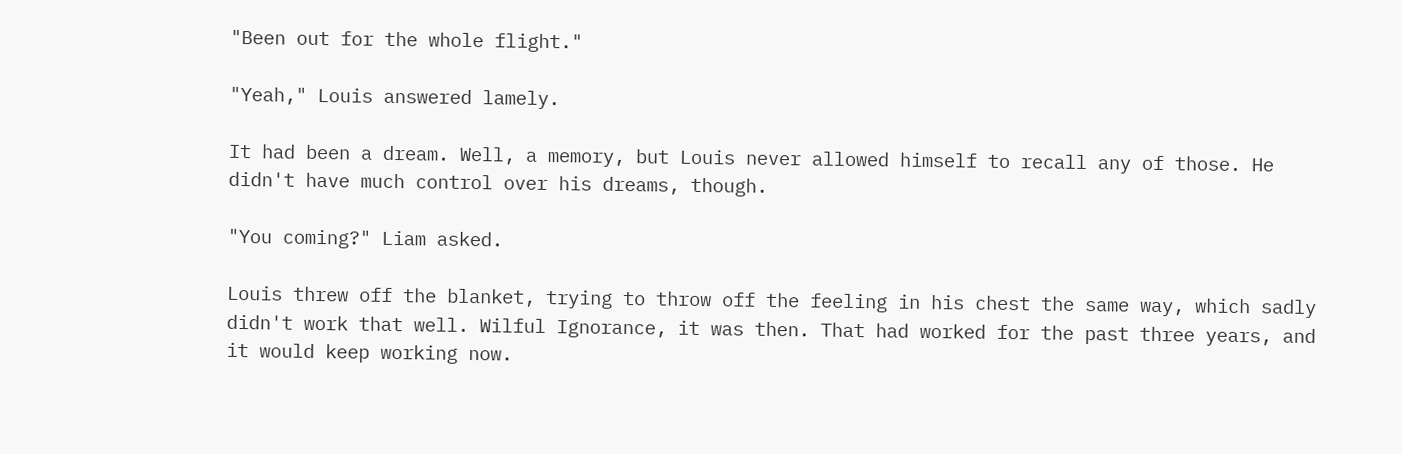"Been out for the whole flight."

"Yeah," Louis answered lamely.

It had been a dream. Well, a memory, but Louis never allowed himself to recall any of those. He didn't have much control over his dreams, though.

"You coming?" Liam asked.

Louis threw off the blanket, trying to throw off the feeling in his chest the same way, which sadly didn't work that well. Wilful Ignorance, it was then. That had worked for the past three years, and it would keep working now.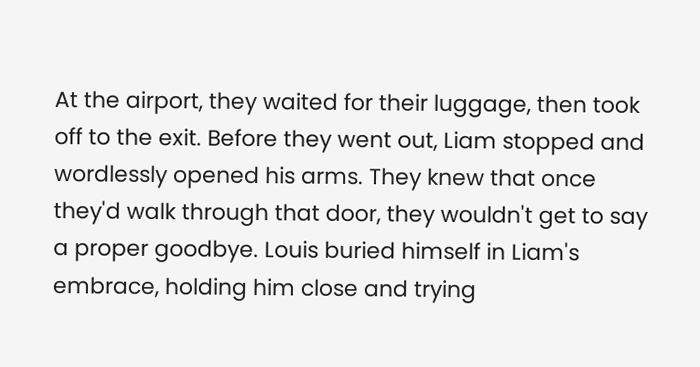At the airport, they waited for their luggage, then took off to the exit. Before they went out, Liam stopped and wordlessly opened his arms. They knew that once they'd walk through that door, they wouldn't get to say a proper goodbye. Louis buried himself in Liam's embrace, holding him close and trying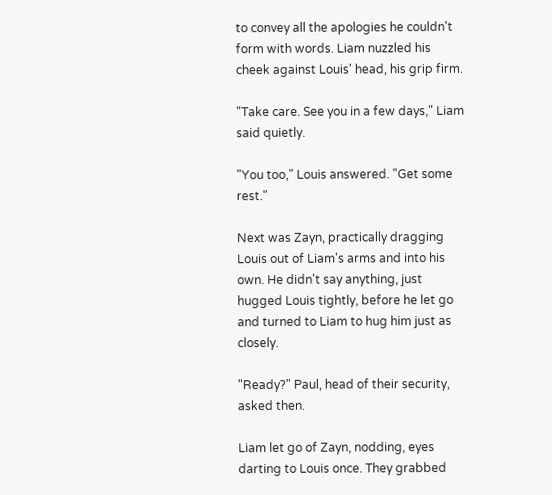to convey all the apologies he couldn't form with words. Liam nuzzled his cheek against Louis' head, his grip firm.

"Take care. See you in a few days," Liam said quietly.

"You too," Louis answered. "Get some rest."

Next was Zayn, practically dragging Louis out of Liam's arms and into his own. He didn't say anything, just hugged Louis tightly, before he let go and turned to Liam to hug him just as closely.

"Ready?" Paul, head of their security, asked then.

Liam let go of Zayn, nodding, eyes darting to Louis once. They grabbed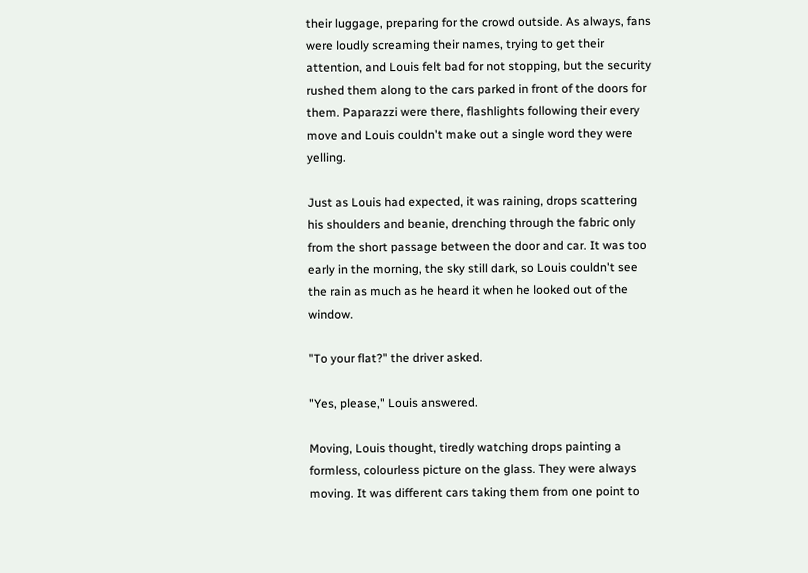their luggage, preparing for the crowd outside. As always, fans were loudly screaming their names, trying to get their attention, and Louis felt bad for not stopping, but the security rushed them along to the cars parked in front of the doors for them. Paparazzi were there, flashlights following their every move and Louis couldn't make out a single word they were yelling.

Just as Louis had expected, it was raining, drops scattering his shoulders and beanie, drenching through the fabric only from the short passage between the door and car. It was too early in the morning, the sky still dark, so Louis couldn't see the rain as much as he heard it when he looked out of the window.

"To your flat?" the driver asked.

"Yes, please," Louis answered.

Moving, Louis thought, tiredly watching drops painting a formless, colourless picture on the glass. They were always moving. It was different cars taking them from one point to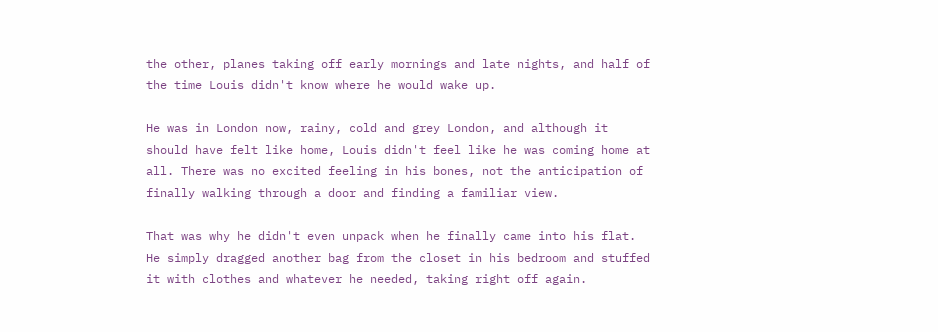the other, planes taking off early mornings and late nights, and half of the time Louis didn't know where he would wake up.

He was in London now, rainy, cold and grey London, and although it should have felt like home, Louis didn't feel like he was coming home at all. There was no excited feeling in his bones, not the anticipation of finally walking through a door and finding a familiar view.

That was why he didn't even unpack when he finally came into his flat. He simply dragged another bag from the closet in his bedroom and stuffed it with clothes and whatever he needed, taking right off again.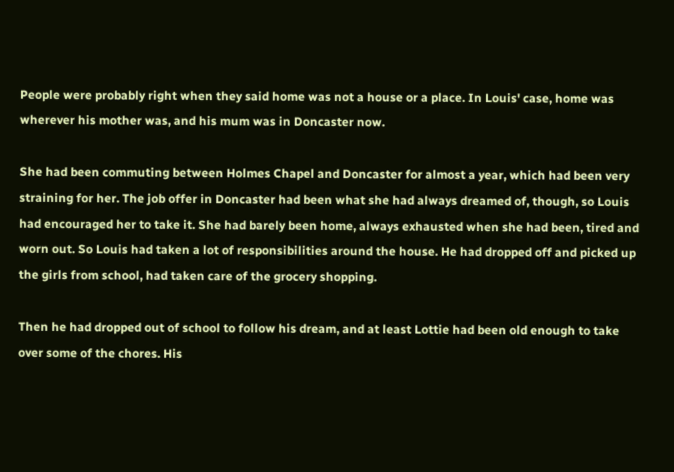People were probably right when they said home was not a house or a place. In Louis' case, home was wherever his mother was, and his mum was in Doncaster now.

She had been commuting between Holmes Chapel and Doncaster for almost a year, which had been very straining for her. The job offer in Doncaster had been what she had always dreamed of, though, so Louis had encouraged her to take it. She had barely been home, always exhausted when she had been, tired and worn out. So Louis had taken a lot of responsibilities around the house. He had dropped off and picked up the girls from school, had taken care of the grocery shopping.

Then he had dropped out of school to follow his dream, and at least Lottie had been old enough to take over some of the chores. His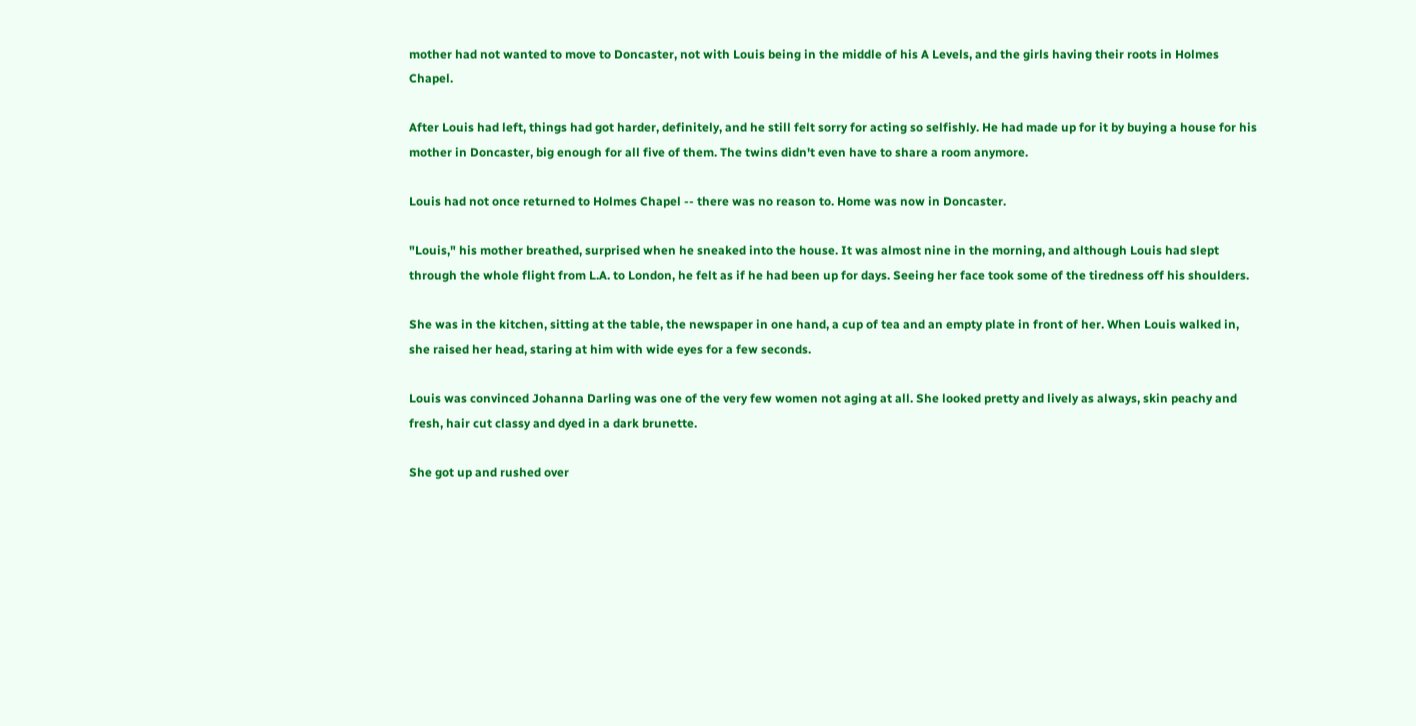mother had not wanted to move to Doncaster, not with Louis being in the middle of his A Levels, and the girls having their roots in Holmes Chapel.

After Louis had left, things had got harder, definitely, and he still felt sorry for acting so selfishly. He had made up for it by buying a house for his mother in Doncaster, big enough for all five of them. The twins didn't even have to share a room anymore.

Louis had not once returned to Holmes Chapel -- there was no reason to. Home was now in Doncaster.

"Louis," his mother breathed, surprised when he sneaked into the house. It was almost nine in the morning, and although Louis had slept through the whole flight from L.A. to London, he felt as if he had been up for days. Seeing her face took some of the tiredness off his shoulders.

She was in the kitchen, sitting at the table, the newspaper in one hand, a cup of tea and an empty plate in front of her. When Louis walked in, she raised her head, staring at him with wide eyes for a few seconds.

Louis was convinced Johanna Darling was one of the very few women not aging at all. She looked pretty and lively as always, skin peachy and fresh, hair cut classy and dyed in a dark brunette.

She got up and rushed over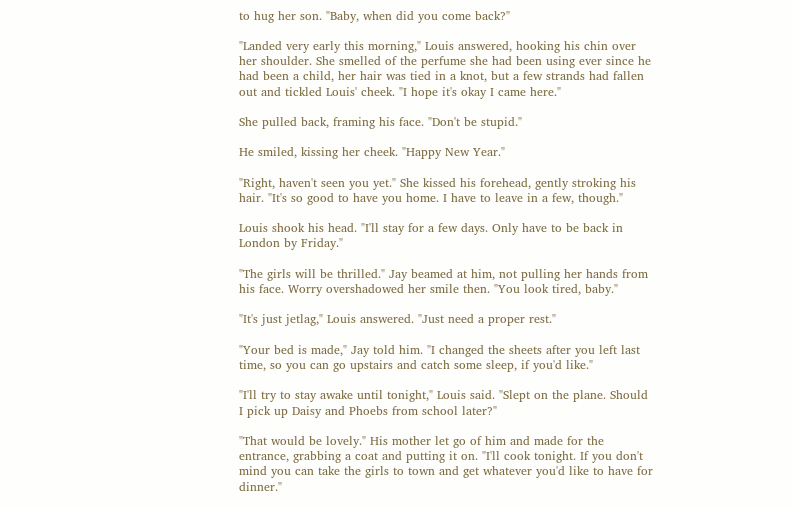to hug her son. "Baby, when did you come back?"

"Landed very early this morning," Louis answered, hooking his chin over her shoulder. She smelled of the perfume she had been using ever since he had been a child, her hair was tied in a knot, but a few strands had fallen out and tickled Louis' cheek. "I hope it's okay I came here."

She pulled back, framing his face. "Don't be stupid."

He smiled, kissing her cheek. "Happy New Year."

"Right, haven't seen you yet." She kissed his forehead, gently stroking his hair. "It's so good to have you home. I have to leave in a few, though."

Louis shook his head. "I'll stay for a few days. Only have to be back in London by Friday."

"The girls will be thrilled." Jay beamed at him, not pulling her hands from his face. Worry overshadowed her smile then. "You look tired, baby."

"It's just jetlag," Louis answered. "Just need a proper rest."

"Your bed is made," Jay told him. "I changed the sheets after you left last time, so you can go upstairs and catch some sleep, if you'd like."

"I'll try to stay awake until tonight," Louis said. "Slept on the plane. Should I pick up Daisy and Phoebs from school later?"

"That would be lovely." His mother let go of him and made for the entrance, grabbing a coat and putting it on. "I'll cook tonight. If you don't mind you can take the girls to town and get whatever you'd like to have for dinner."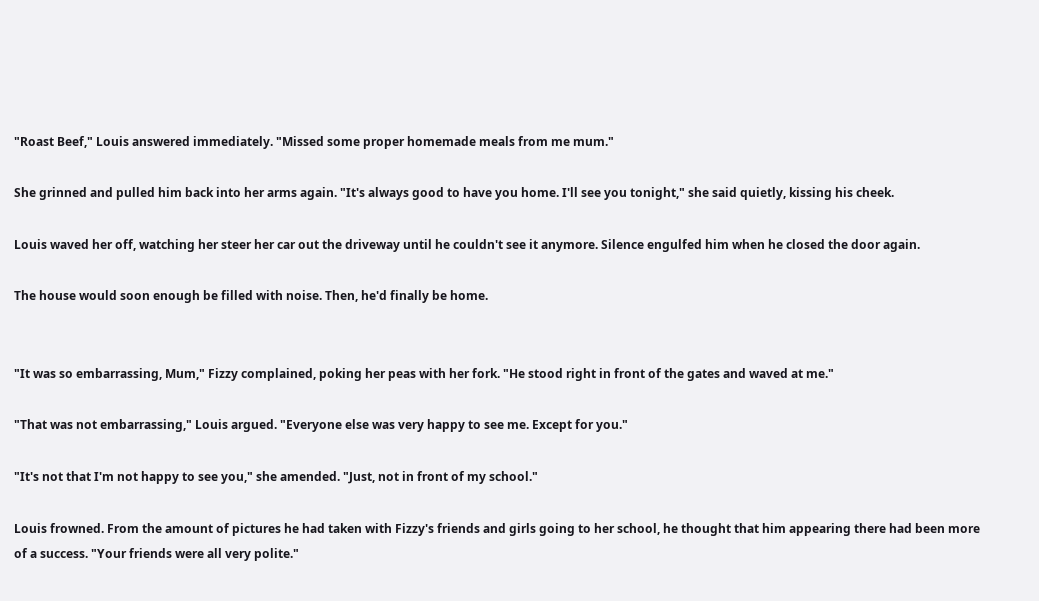"Roast Beef," Louis answered immediately. "Missed some proper homemade meals from me mum."

She grinned and pulled him back into her arms again. "It's always good to have you home. I'll see you tonight," she said quietly, kissing his cheek.

Louis waved her off, watching her steer her car out the driveway until he couldn't see it anymore. Silence engulfed him when he closed the door again.

The house would soon enough be filled with noise. Then, he'd finally be home.


"It was so embarrassing, Mum," Fizzy complained, poking her peas with her fork. "He stood right in front of the gates and waved at me."

"That was not embarrassing," Louis argued. "Everyone else was very happy to see me. Except for you."

"It's not that I'm not happy to see you," she amended. "Just, not in front of my school."

Louis frowned. From the amount of pictures he had taken with Fizzy's friends and girls going to her school, he thought that him appearing there had been more of a success. "Your friends were all very polite."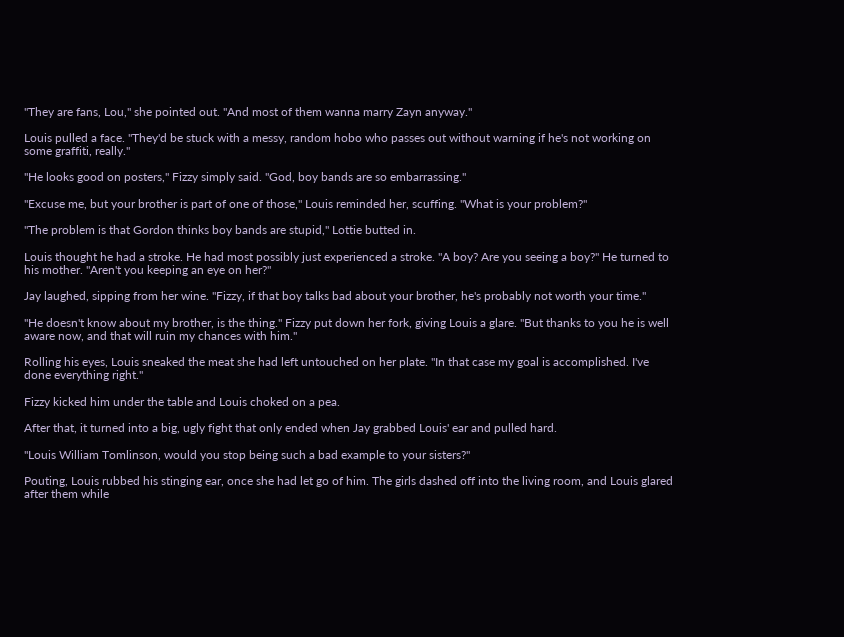"They are fans, Lou," she pointed out. "And most of them wanna marry Zayn anyway."

Louis pulled a face. "They'd be stuck with a messy, random hobo who passes out without warning if he's not working on some graffiti, really."

"He looks good on posters," Fizzy simply said. "God, boy bands are so embarrassing."

"Excuse me, but your brother is part of one of those," Louis reminded her, scuffing. "What is your problem?"

"The problem is that Gordon thinks boy bands are stupid," Lottie butted in.

Louis thought he had a stroke. He had most possibly just experienced a stroke. "A boy? Are you seeing a boy?" He turned to his mother. "Aren't you keeping an eye on her?"

Jay laughed, sipping from her wine. "Fizzy, if that boy talks bad about your brother, he's probably not worth your time."

"He doesn't know about my brother, is the thing." Fizzy put down her fork, giving Louis a glare. "But thanks to you he is well aware now, and that will ruin my chances with him."

Rolling his eyes, Louis sneaked the meat she had left untouched on her plate. "In that case my goal is accomplished. I've done everything right."

Fizzy kicked him under the table and Louis choked on a pea.

After that, it turned into a big, ugly fight that only ended when Jay grabbed Louis' ear and pulled hard.

"Louis William Tomlinson, would you stop being such a bad example to your sisters?"

Pouting, Louis rubbed his stinging ear, once she had let go of him. The girls dashed off into the living room, and Louis glared after them while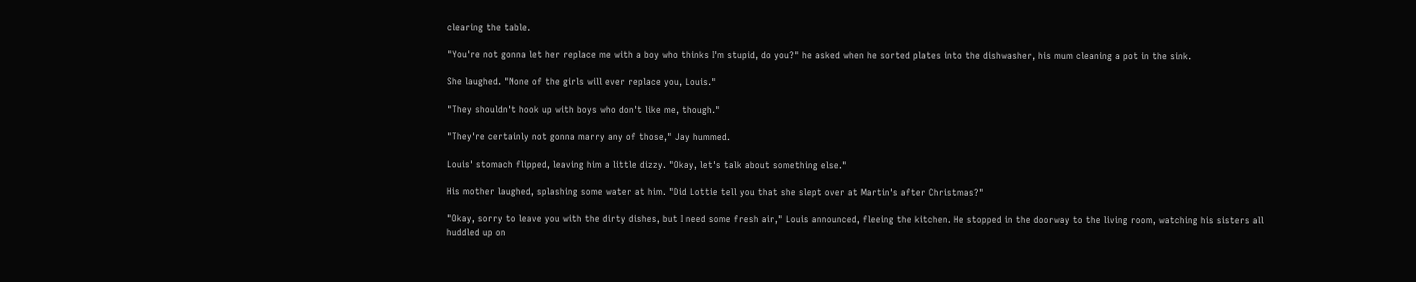clearing the table.

"You're not gonna let her replace me with a boy who thinks I'm stupid, do you?" he asked when he sorted plates into the dishwasher, his mum cleaning a pot in the sink.

She laughed. "None of the girls will ever replace you, Louis."

"They shouldn't hook up with boys who don't like me, though."

"They're certainly not gonna marry any of those," Jay hummed.

Louis' stomach flipped, leaving him a little dizzy. "Okay, let's talk about something else."

His mother laughed, splashing some water at him. "Did Lottie tell you that she slept over at Martin's after Christmas?"

"Okay, sorry to leave you with the dirty dishes, but I need some fresh air," Louis announced, fleeing the kitchen. He stopped in the doorway to the living room, watching his sisters all huddled up on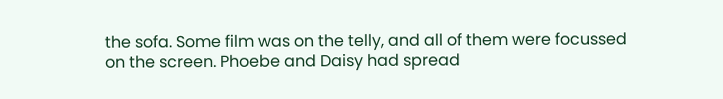the sofa. Some film was on the telly, and all of them were focussed on the screen. Phoebe and Daisy had spread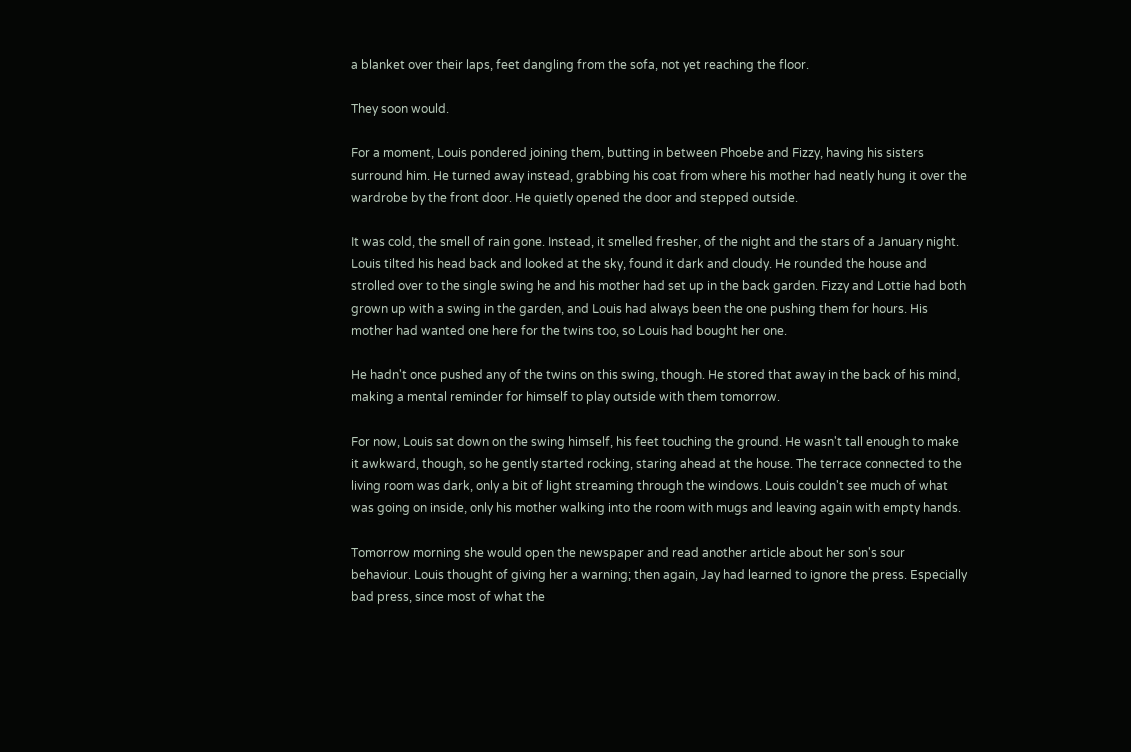a blanket over their laps, feet dangling from the sofa, not yet reaching the floor.

They soon would.

For a moment, Louis pondered joining them, butting in between Phoebe and Fizzy, having his sisters surround him. He turned away instead, grabbing his coat from where his mother had neatly hung it over the wardrobe by the front door. He quietly opened the door and stepped outside.

It was cold, the smell of rain gone. Instead, it smelled fresher, of the night and the stars of a January night. Louis tilted his head back and looked at the sky, found it dark and cloudy. He rounded the house and strolled over to the single swing he and his mother had set up in the back garden. Fizzy and Lottie had both grown up with a swing in the garden, and Louis had always been the one pushing them for hours. His mother had wanted one here for the twins too, so Louis had bought her one.

He hadn't once pushed any of the twins on this swing, though. He stored that away in the back of his mind, making a mental reminder for himself to play outside with them tomorrow.

For now, Louis sat down on the swing himself, his feet touching the ground. He wasn't tall enough to make it awkward, though, so he gently started rocking, staring ahead at the house. The terrace connected to the living room was dark, only a bit of light streaming through the windows. Louis couldn't see much of what was going on inside, only his mother walking into the room with mugs and leaving again with empty hands.

Tomorrow morning she would open the newspaper and read another article about her son's sour behaviour. Louis thought of giving her a warning; then again, Jay had learned to ignore the press. Especially bad press, since most of what the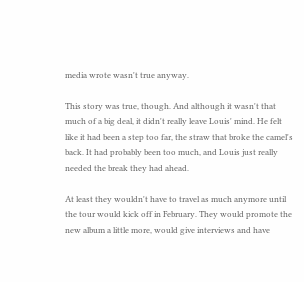media wrote wasn't true anyway.

This story was true, though. And although it wasn't that much of a big deal, it didn't really leave Louis' mind. He felt like it had been a step too far, the straw that broke the camel's back. It had probably been too much, and Louis just really needed the break they had ahead.

At least they wouldn't have to travel as much anymore until the tour would kick off in February. They would promote the new album a little more, would give interviews and have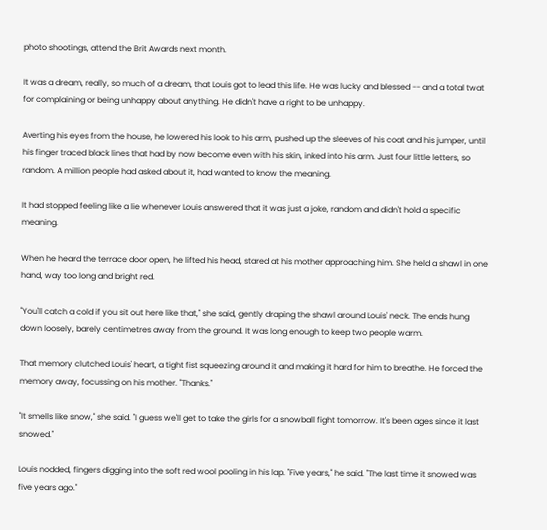photo shootings, attend the Brit Awards next month.

It was a dream, really, so much of a dream, that Louis got to lead this life. He was lucky and blessed -- and a total twat for complaining or being unhappy about anything. He didn't have a right to be unhappy.

Averting his eyes from the house, he lowered his look to his arm, pushed up the sleeves of his coat and his jumper, until his finger traced black lines that had by now become even with his skin, inked into his arm. Just four little letters, so random. A million people had asked about it, had wanted to know the meaning.

It had stopped feeling like a lie whenever Louis answered that it was just a joke, random and didn't hold a specific meaning.

When he heard the terrace door open, he lifted his head, stared at his mother approaching him. She held a shawl in one hand, way too long and bright red.

"You'll catch a cold if you sit out here like that," she said, gently draping the shawl around Louis' neck. The ends hung down loosely, barely centimetres away from the ground. It was long enough to keep two people warm.

That memory clutched Louis' heart, a tight fist squeezing around it and making it hard for him to breathe. He forced the memory away, focussing on his mother. "Thanks."

"It smells like snow," she said. "I guess we'll get to take the girls for a snowball fight tomorrow. It's been ages since it last snowed."

Louis nodded, fingers digging into the soft red wool pooling in his lap. "Five years," he said. "The last time it snowed was five years ago."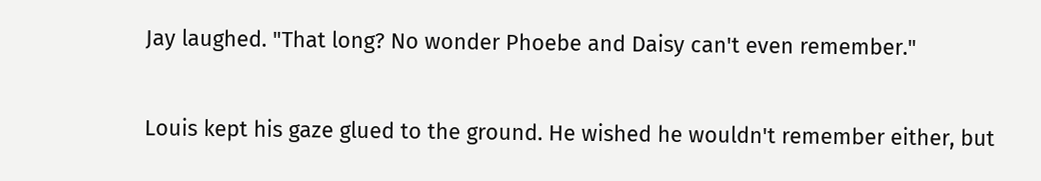Jay laughed. "That long? No wonder Phoebe and Daisy can't even remember."

Louis kept his gaze glued to the ground. He wished he wouldn't remember either, but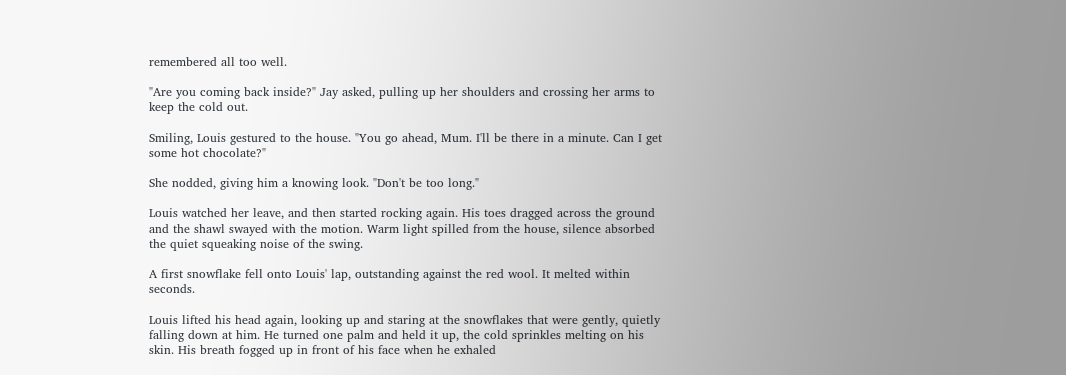remembered all too well.

"Are you coming back inside?" Jay asked, pulling up her shoulders and crossing her arms to keep the cold out.

Smiling, Louis gestured to the house. "You go ahead, Mum. I'll be there in a minute. Can I get some hot chocolate?"

She nodded, giving him a knowing look. "Don't be too long."

Louis watched her leave, and then started rocking again. His toes dragged across the ground and the shawl swayed with the motion. Warm light spilled from the house, silence absorbed the quiet squeaking noise of the swing.

A first snowflake fell onto Louis' lap, outstanding against the red wool. It melted within seconds.

Louis lifted his head again, looking up and staring at the snowflakes that were gently, quietly falling down at him. He turned one palm and held it up, the cold sprinkles melting on his skin. His breath fogged up in front of his face when he exhaled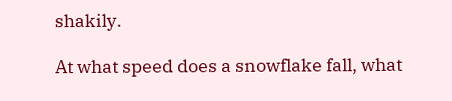shakily.

At what speed does a snowflake fall, what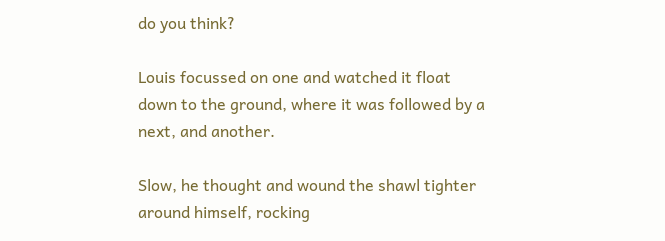do you think?

Louis focussed on one and watched it float down to the ground, where it was followed by a next, and another.

Slow, he thought and wound the shawl tighter around himself, rocking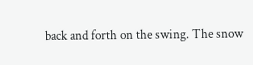back and forth on the swing. The snow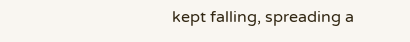kept falling, spreading a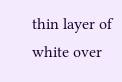thin layer of white over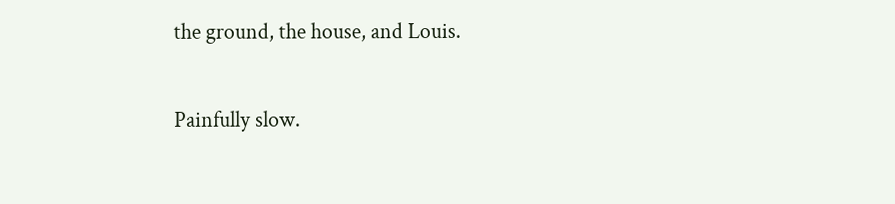the ground, the house, and Louis.

Painfully slow.